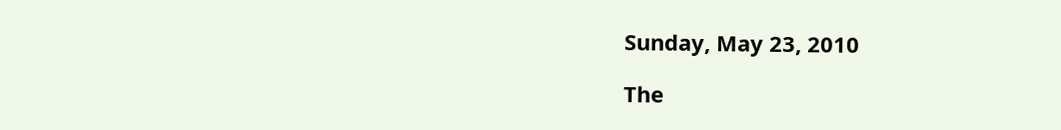Sunday, May 23, 2010

The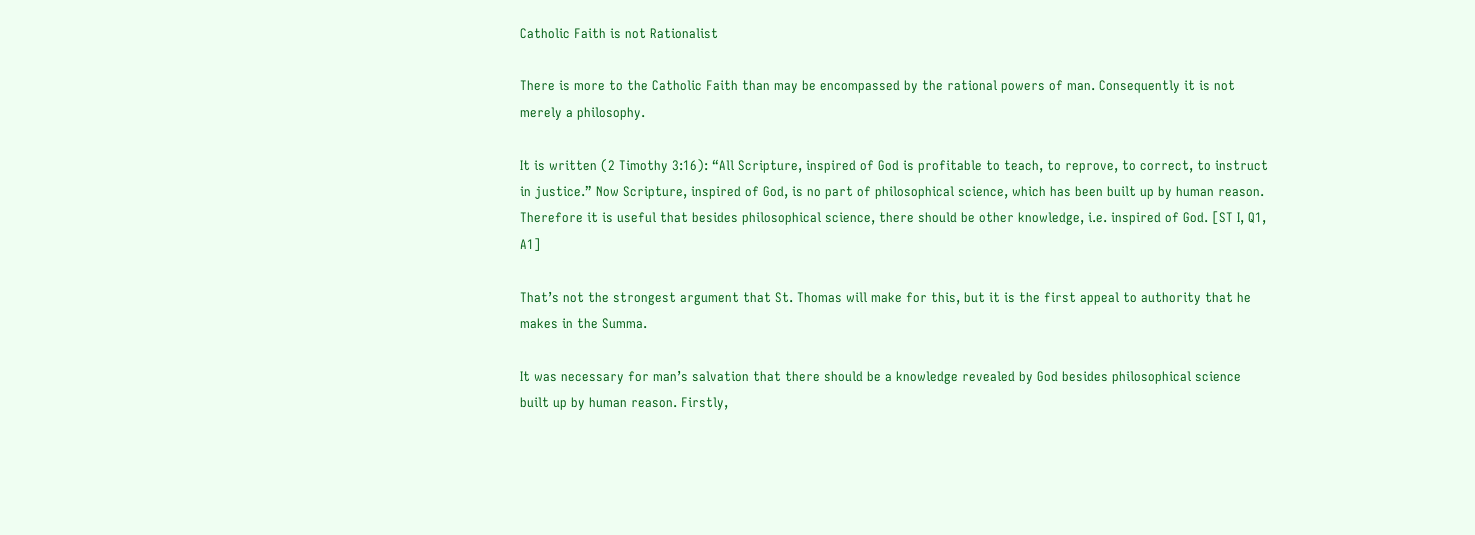Catholic Faith is not Rationalist

There is more to the Catholic Faith than may be encompassed by the rational powers of man. Consequently it is not merely a philosophy.

It is written (2 Timothy 3:16): “All Scripture, inspired of God is profitable to teach, to reprove, to correct, to instruct in justice.” Now Scripture, inspired of God, is no part of philosophical science, which has been built up by human reason. Therefore it is useful that besides philosophical science, there should be other knowledge, i.e. inspired of God. [ST I, Q1, A1]

That’s not the strongest argument that St. Thomas will make for this, but it is the first appeal to authority that he makes in the Summa.

It was necessary for man’s salvation that there should be a knowledge revealed by God besides philosophical science built up by human reason. Firstly,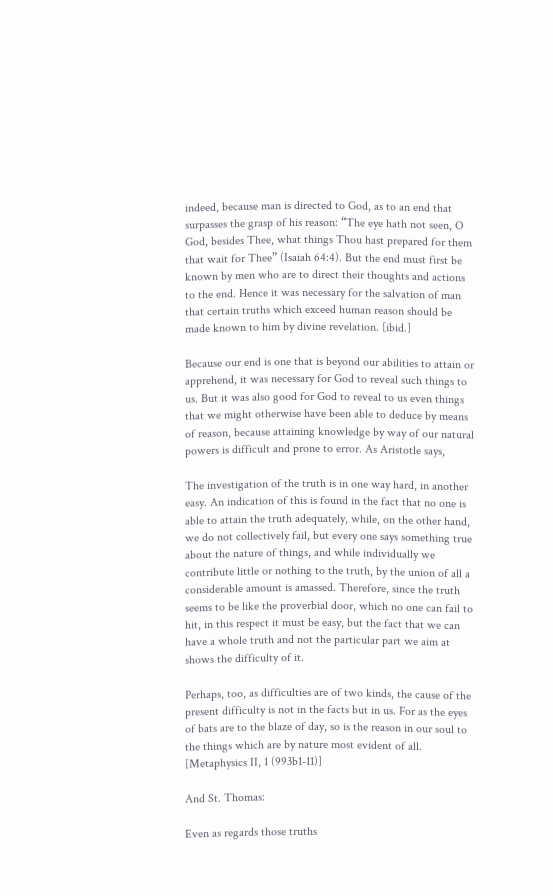indeed, because man is directed to God, as to an end that surpasses the grasp of his reason: “The eye hath not seen, O God, besides Thee, what things Thou hast prepared for them that wait for Thee” (Isaiah 64:4). But the end must first be known by men who are to direct their thoughts and actions to the end. Hence it was necessary for the salvation of man that certain truths which exceed human reason should be made known to him by divine revelation. [ibid.]

Because our end is one that is beyond our abilities to attain or apprehend, it was necessary for God to reveal such things to us. But it was also good for God to reveal to us even things that we might otherwise have been able to deduce by means of reason, because attaining knowledge by way of our natural powers is difficult and prone to error. As Aristotle says,

The investigation of the truth is in one way hard, in another easy. An indication of this is found in the fact that no one is able to attain the truth adequately, while, on the other hand, we do not collectively fail, but every one says something true about the nature of things, and while individually we contribute little or nothing to the truth, by the union of all a considerable amount is amassed. Therefore, since the truth seems to be like the proverbial door, which no one can fail to hit, in this respect it must be easy, but the fact that we can have a whole truth and not the particular part we aim at shows the difficulty of it.

Perhaps, too, as difficulties are of two kinds, the cause of the present difficulty is not in the facts but in us. For as the eyes of bats are to the blaze of day, so is the reason in our soul to the things which are by nature most evident of all. [Metaphysics II, 1 (993b1-11)]

And St. Thomas:

Even as regards those truths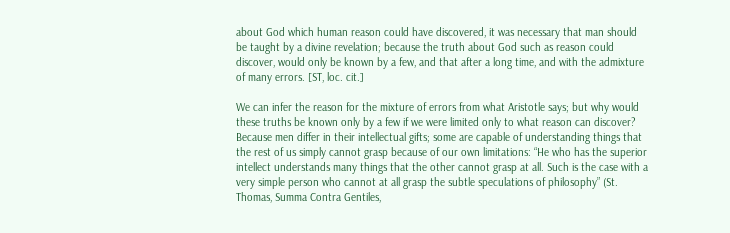about God which human reason could have discovered, it was necessary that man should be taught by a divine revelation; because the truth about God such as reason could discover, would only be known by a few, and that after a long time, and with the admixture of many errors. [ST, loc. cit.]

We can infer the reason for the mixture of errors from what Aristotle says; but why would these truths be known only by a few if we were limited only to what reason can discover? Because men differ in their intellectual gifts; some are capable of understanding things that the rest of us simply cannot grasp because of our own limitations: “He who has the superior intellect understands many things that the other cannot grasp at all. Such is the case with a very simple person who cannot at all grasp the subtle speculations of philosophy” (St. Thomas, Summa Contra Gentiles,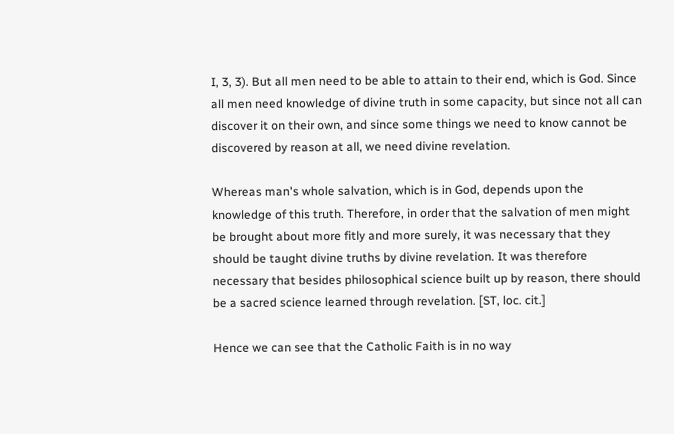I, 3, 3). But all men need to be able to attain to their end, which is God. Since all men need knowledge of divine truth in some capacity, but since not all can discover it on their own, and since some things we need to know cannot be discovered by reason at all, we need divine revelation.

Whereas man's whole salvation, which is in God, depends upon the knowledge of this truth. Therefore, in order that the salvation of men might be brought about more fitly and more surely, it was necessary that they should be taught divine truths by divine revelation. It was therefore necessary that besides philosophical science built up by reason, there should be a sacred science learned through revelation. [ST, loc. cit.]

Hence we can see that the Catholic Faith is in no way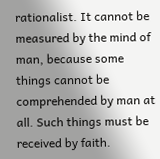rationalist. It cannot be measured by the mind of man, because some things cannot be comprehended by man at all. Such things must be received by faith.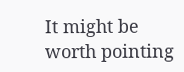It might be worth pointing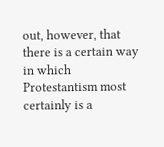out, however, that there is a certain way in which Protestantism most certainly is a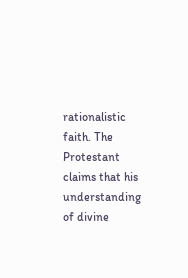rationalistic faith. The Protestant claims that his understanding of divine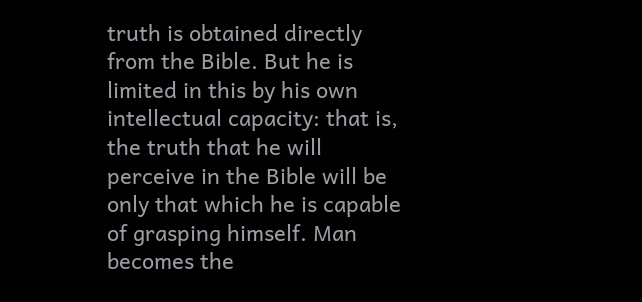truth is obtained directly from the Bible. But he is limited in this by his own intellectual capacity: that is, the truth that he will perceive in the Bible will be only that which he is capable of grasping himself. Man becomes the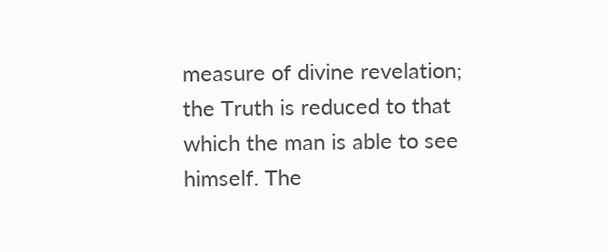measure of divine revelation; the Truth is reduced to that which the man is able to see himself. The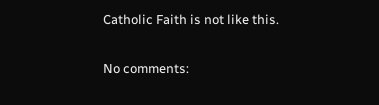Catholic Faith is not like this.

No comments: